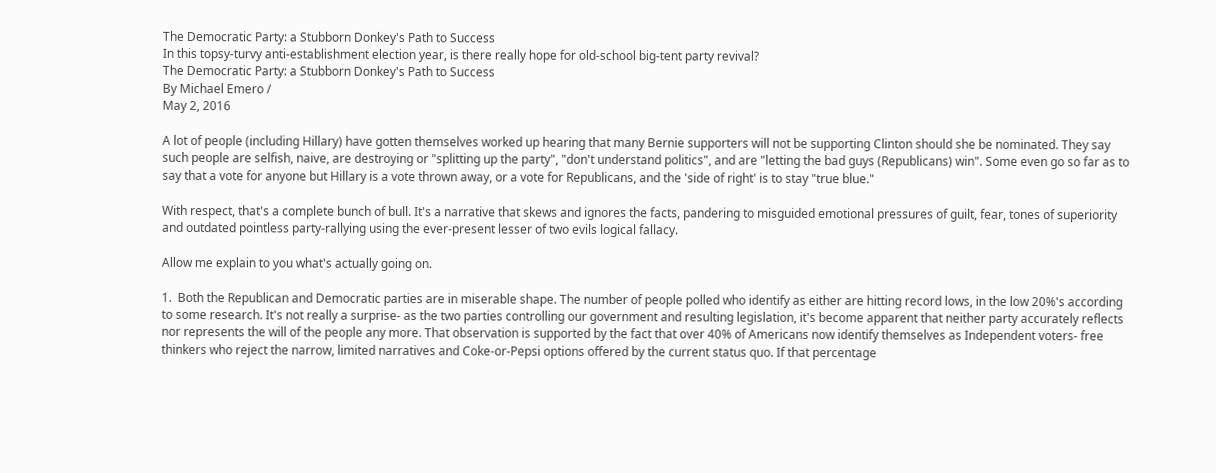The Democratic Party: a Stubborn Donkey's Path to Success
In this topsy-turvy anti-establishment election year, is there really hope for old-school big-tent party revival?
The Democratic Party: a Stubborn Donkey's Path to Success
By Michael Emero /
May 2, 2016

A lot of people (including Hillary) have gotten themselves worked up hearing that many Bernie supporters will not be supporting Clinton should she be nominated. They say such people are selfish, naive, are destroying or "splitting up the party", "don't understand politics", and are "letting the bad guys (Republicans) win". Some even go so far as to say that a vote for anyone but Hillary is a vote thrown away, or a vote for Republicans, and the 'side of right' is to stay "true blue."

With respect, that's a complete bunch of bull. It's a narrative that skews and ignores the facts, pandering to misguided emotional pressures of guilt, fear, tones of superiority and outdated pointless party-rallying using the ever-present lesser of two evils logical fallacy.

Allow me explain to you what's actually going on.

1.  Both the Republican and Democratic parties are in miserable shape. The number of people polled who identify as either are hitting record lows, in the low 20%'s according to some research. It's not really a surprise- as the two parties controlling our government and resulting legislation, it's become apparent that neither party accurately reflects nor represents the will of the people any more. That observation is supported by the fact that over 40% of Americans now identify themselves as Independent voters- free thinkers who reject the narrow, limited narratives and Coke-or-Pepsi options offered by the current status quo. If that percentage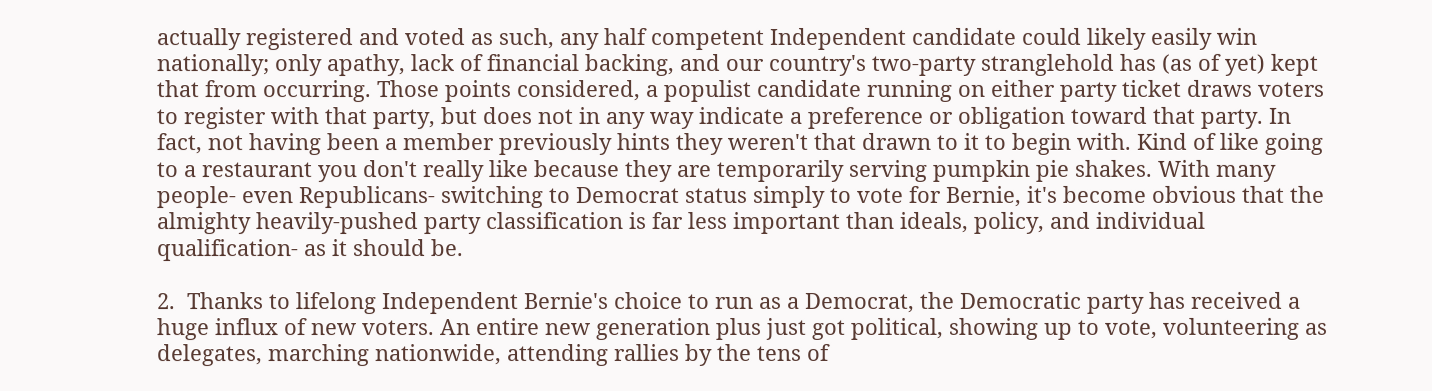actually registered and voted as such, any half competent Independent candidate could likely easily win nationally; only apathy, lack of financial backing, and our country's two-party stranglehold has (as of yet) kept that from occurring. Those points considered, a populist candidate running on either party ticket draws voters to register with that party, but does not in any way indicate a preference or obligation toward that party. In fact, not having been a member previously hints they weren't that drawn to it to begin with. Kind of like going to a restaurant you don't really like because they are temporarily serving pumpkin pie shakes. With many people- even Republicans- switching to Democrat status simply to vote for Bernie, it's become obvious that the almighty heavily-pushed party classification is far less important than ideals, policy, and individual qualification- as it should be.

2.  Thanks to lifelong Independent Bernie's choice to run as a Democrat, the Democratic party has received a huge influx of new voters. An entire new generation plus just got political, showing up to vote, volunteering as delegates, marching nationwide, attending rallies by the tens of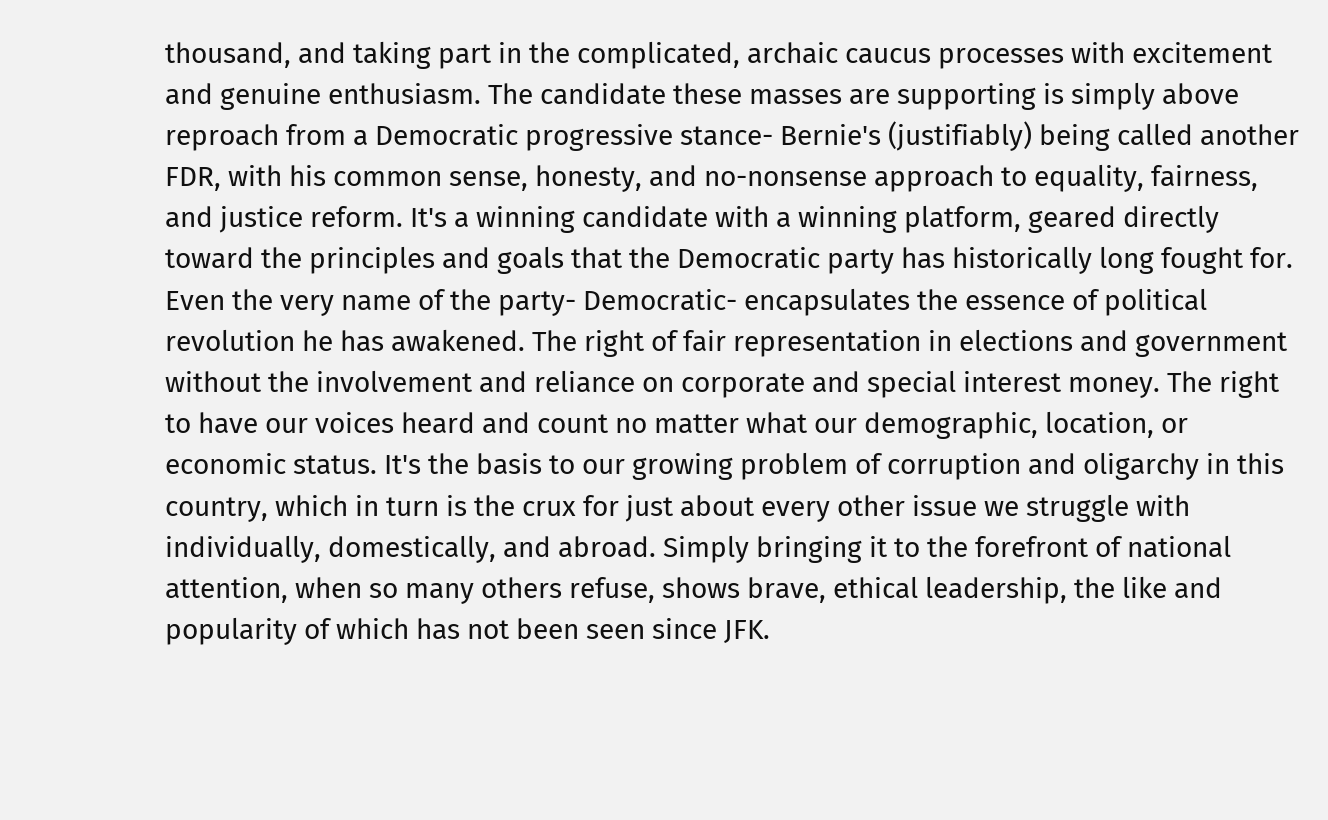thousand, and taking part in the complicated, archaic caucus processes with excitement and genuine enthusiasm. The candidate these masses are supporting is simply above reproach from a Democratic progressive stance- Bernie's (justifiably) being called another FDR, with his common sense, honesty, and no-nonsense approach to equality, fairness, and justice reform. It's a winning candidate with a winning platform, geared directly toward the principles and goals that the Democratic party has historically long fought for. Even the very name of the party- Democratic- encapsulates the essence of political revolution he has awakened. The right of fair representation in elections and government without the involvement and reliance on corporate and special interest money. The right to have our voices heard and count no matter what our demographic, location, or economic status. It's the basis to our growing problem of corruption and oligarchy in this country, which in turn is the crux for just about every other issue we struggle with individually, domestically, and abroad. Simply bringing it to the forefront of national attention, when so many others refuse, shows brave, ethical leadership, the like and popularity of which has not been seen since JFK.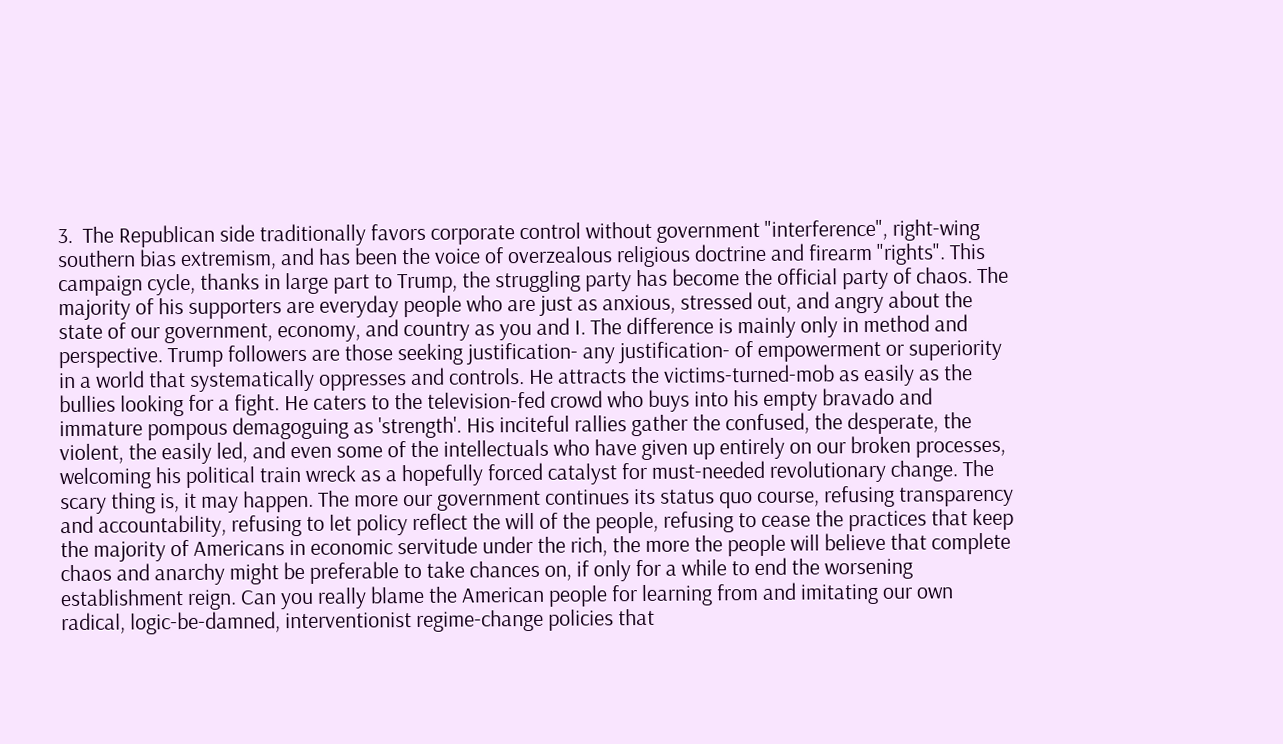3.  The Republican side traditionally favors corporate control without government "interference", right-wing southern bias extremism, and has been the voice of overzealous religious doctrine and firearm "rights". This campaign cycle, thanks in large part to Trump, the struggling party has become the official party of chaos. The majority of his supporters are everyday people who are just as anxious, stressed out, and angry about the state of our government, economy, and country as you and I. The difference is mainly only in method and perspective. Trump followers are those seeking justification- any justification- of empowerment or superiority in a world that systematically oppresses and controls. He attracts the victims-turned-mob as easily as the bullies looking for a fight. He caters to the television-fed crowd who buys into his empty bravado and immature pompous demagoguing as 'strength'. His inciteful rallies gather the confused, the desperate, the violent, the easily led, and even some of the intellectuals who have given up entirely on our broken processes, welcoming his political train wreck as a hopefully forced catalyst for must-needed revolutionary change. The scary thing is, it may happen. The more our government continues its status quo course, refusing transparency and accountability, refusing to let policy reflect the will of the people, refusing to cease the practices that keep the majority of Americans in economic servitude under the rich, the more the people will believe that complete chaos and anarchy might be preferable to take chances on, if only for a while to end the worsening establishment reign. Can you really blame the American people for learning from and imitating our own radical, logic-be-damned, interventionist regime-change policies that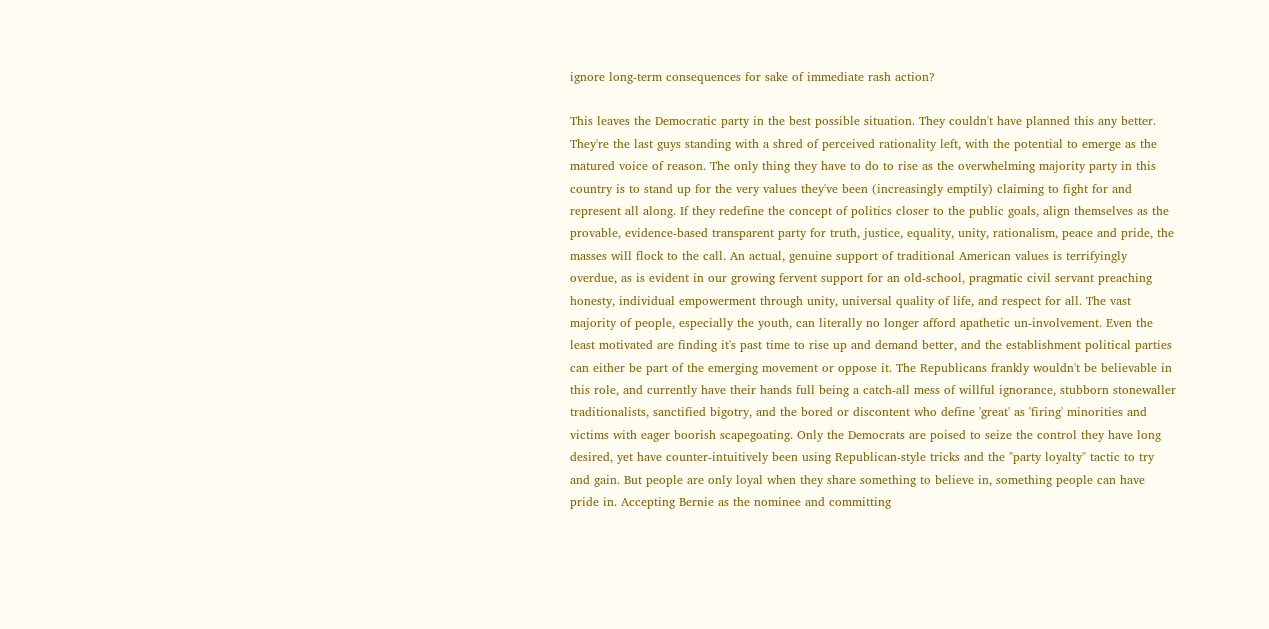ignore long-term consequences for sake of immediate rash action?

This leaves the Democratic party in the best possible situation. They couldn't have planned this any better. They're the last guys standing with a shred of perceived rationality left, with the potential to emerge as the matured voice of reason. The only thing they have to do to rise as the overwhelming majority party in this country is to stand up for the very values they've been (increasingly emptily) claiming to fight for and represent all along. If they redefine the concept of politics closer to the public goals, align themselves as the provable, evidence-based transparent party for truth, justice, equality, unity, rationalism, peace and pride, the masses will flock to the call. An actual, genuine support of traditional American values is terrifyingly overdue, as is evident in our growing fervent support for an old-school, pragmatic civil servant preaching honesty, individual empowerment through unity, universal quality of life, and respect for all. The vast majority of people, especially the youth, can literally no longer afford apathetic un-involvement. Even the least motivated are finding it's past time to rise up and demand better, and the establishment political parties can either be part of the emerging movement or oppose it. The Republicans frankly wouldn't be believable in this role, and currently have their hands full being a catch-all mess of willful ignorance, stubborn stonewaller traditionalists, sanctified bigotry, and the bored or discontent who define 'great' as 'firing' minorities and victims with eager boorish scapegoating. Only the Democrats are poised to seize the control they have long desired, yet have counter-intuitively been using Republican-style tricks and the "party loyalty" tactic to try and gain. But people are only loyal when they share something to believe in, something people can have pride in. Accepting Bernie as the nominee and committing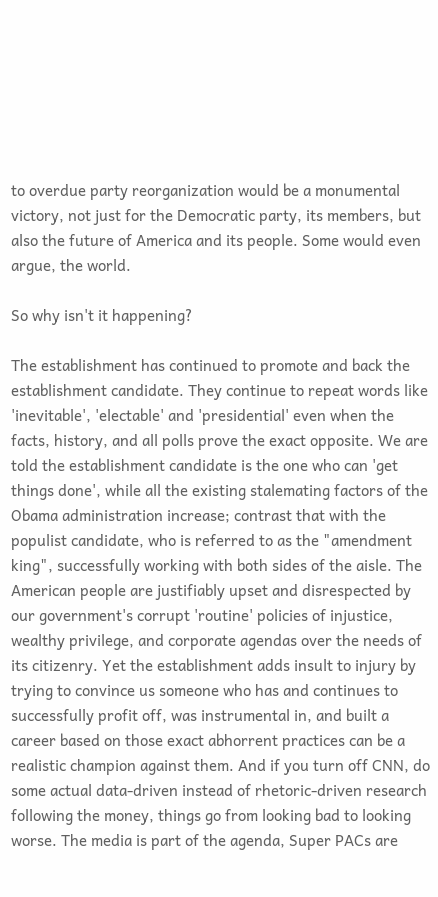to overdue party reorganization would be a monumental victory, not just for the Democratic party, its members, but also the future of America and its people. Some would even argue, the world.

So why isn't it happening?

The establishment has continued to promote and back the establishment candidate. They continue to repeat words like 'inevitable', 'electable' and 'presidential' even when the facts, history, and all polls prove the exact opposite. We are told the establishment candidate is the one who can 'get things done', while all the existing stalemating factors of the Obama administration increase; contrast that with the populist candidate, who is referred to as the "amendment king", successfully working with both sides of the aisle. The American people are justifiably upset and disrespected by our government's corrupt 'routine' policies of injustice, wealthy privilege, and corporate agendas over the needs of its citizenry. Yet the establishment adds insult to injury by trying to convince us someone who has and continues to successfully profit off, was instrumental in, and built a career based on those exact abhorrent practices can be a realistic champion against them. And if you turn off CNN, do some actual data-driven instead of rhetoric-driven research following the money, things go from looking bad to looking worse. The media is part of the agenda, Super PACs are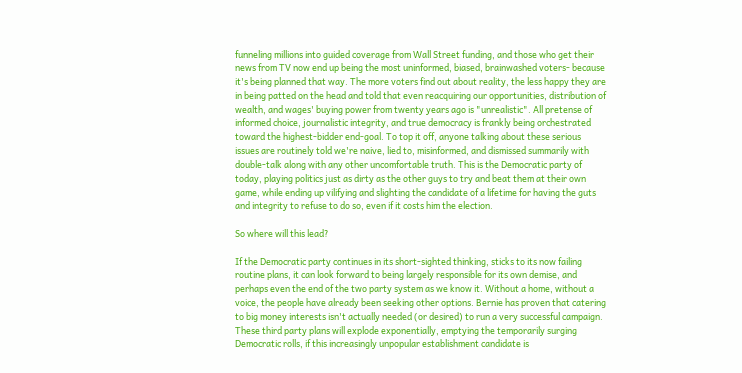funneling millions into guided coverage from Wall Street funding, and those who get their news from TV now end up being the most uninformed, biased, brainwashed voters- because it's being planned that way. The more voters find out about reality, the less happy they are in being patted on the head and told that even reacquiring our opportunities, distribution of wealth, and wages' buying power from twenty years ago is "unrealistic". All pretense of informed choice, journalistic integrity, and true democracy is frankly being orchestrated toward the highest-bidder end-goal. To top it off, anyone talking about these serious issues are routinely told we're naive, lied to, misinformed, and dismissed summarily with double-talk along with any other uncomfortable truth. This is the Democratic party of today, playing politics just as dirty as the other guys to try and beat them at their own game, while ending up vilifying and slighting the candidate of a lifetime for having the guts and integrity to refuse to do so, even if it costs him the election.

So where will this lead?

If the Democratic party continues in its short-sighted thinking, sticks to its now failing routine plans, it can look forward to being largely responsible for its own demise, and perhaps even the end of the two party system as we know it. Without a home, without a voice, the people have already been seeking other options. Bernie has proven that catering to big money interests isn't actually needed (or desired) to run a very successful campaign. These third party plans will explode exponentially, emptying the temporarily surging Democratic rolls, if this increasingly unpopular establishment candidate is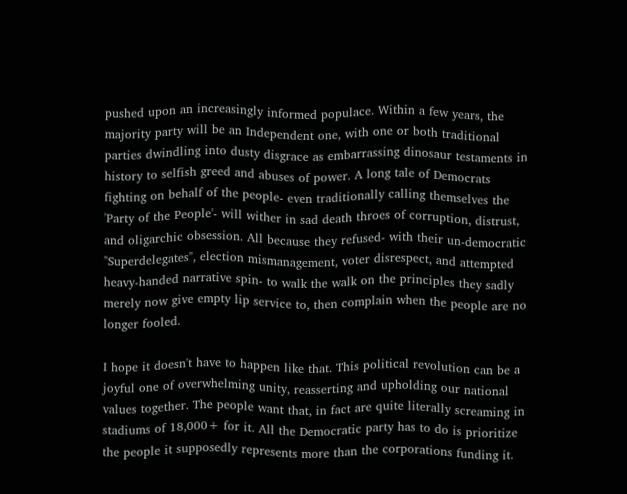pushed upon an increasingly informed populace. Within a few years, the majority party will be an Independent one, with one or both traditional parties dwindling into dusty disgrace as embarrassing dinosaur testaments in history to selfish greed and abuses of power. A long tale of Democrats fighting on behalf of the people- even traditionally calling themselves the 'Party of the People'- will wither in sad death throes of corruption, distrust, and oligarchic obsession. All because they refused- with their un-democratic "Superdelegates", election mismanagement, voter disrespect, and attempted heavy-handed narrative spin- to walk the walk on the principles they sadly merely now give empty lip service to, then complain when the people are no longer fooled.

I hope it doesn't have to happen like that. This political revolution can be a joyful one of overwhelming unity, reasserting and upholding our national values together. The people want that, in fact are quite literally screaming in stadiums of 18,000+ for it. All the Democratic party has to do is prioritize the people it supposedly represents more than the corporations funding it.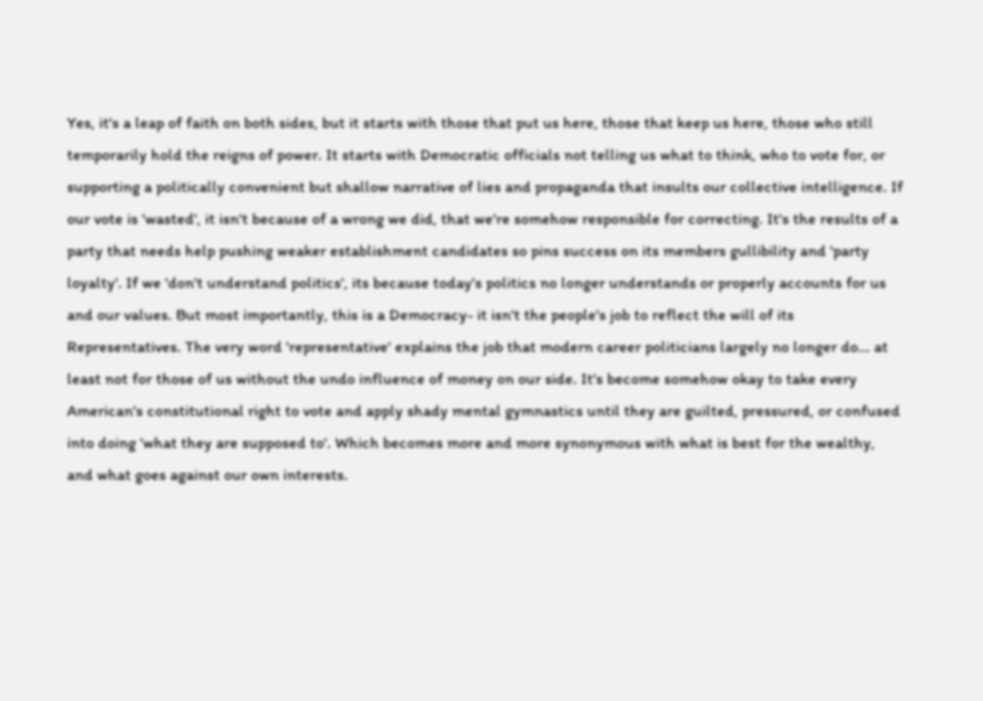Yes, it's a leap of faith on both sides, but it starts with those that put us here, those that keep us here, those who still temporarily hold the reigns of power. It starts with Democratic officials not telling us what to think, who to vote for, or supporting a politically convenient but shallow narrative of lies and propaganda that insults our collective intelligence. If our vote is 'wasted', it isn't because of a wrong we did, that we're somehow responsible for correcting. It's the results of a party that needs help pushing weaker establishment candidates so pins success on its members gullibility and 'party loyalty'. If we 'don't understand politics', its because today's politics no longer understands or properly accounts for us and our values. But most importantly, this is a Democracy- it isn't the people's job to reflect the will of its Representatives. The very word 'representative' explains the job that modern career politicians largely no longer do... at least not for those of us without the undo influence of money on our side. It's become somehow okay to take every American's constitutional right to vote and apply shady mental gymnastics until they are guilted, pressured, or confused into doing 'what they are supposed to'. Which becomes more and more synonymous with what is best for the wealthy, and what goes against our own interests.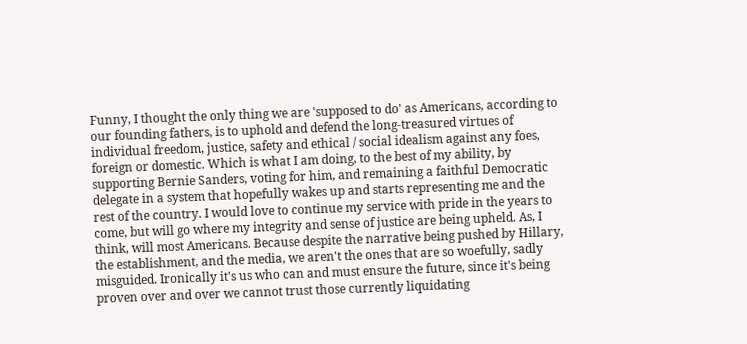Funny, I thought the only thing we are 'supposed to do' as Americans, according to our founding fathers, is to uphold and defend the long-treasured virtues of individual freedom, justice, safety and ethical / social idealism against any foes, foreign or domestic. Which is what I am doing, to the best of my ability, by supporting Bernie Sanders, voting for him, and remaining a faithful Democratic delegate in a system that hopefully wakes up and starts representing me and the rest of the country. I would love to continue my service with pride in the years to come, but will go where my integrity and sense of justice are being upheld. As, I think, will most Americans. Because despite the narrative being pushed by Hillary, the establishment, and the media, we aren't the ones that are so woefully, sadly misguided. Ironically it's us who can and must ensure the future, since it's being proven over and over we cannot trust those currently liquidating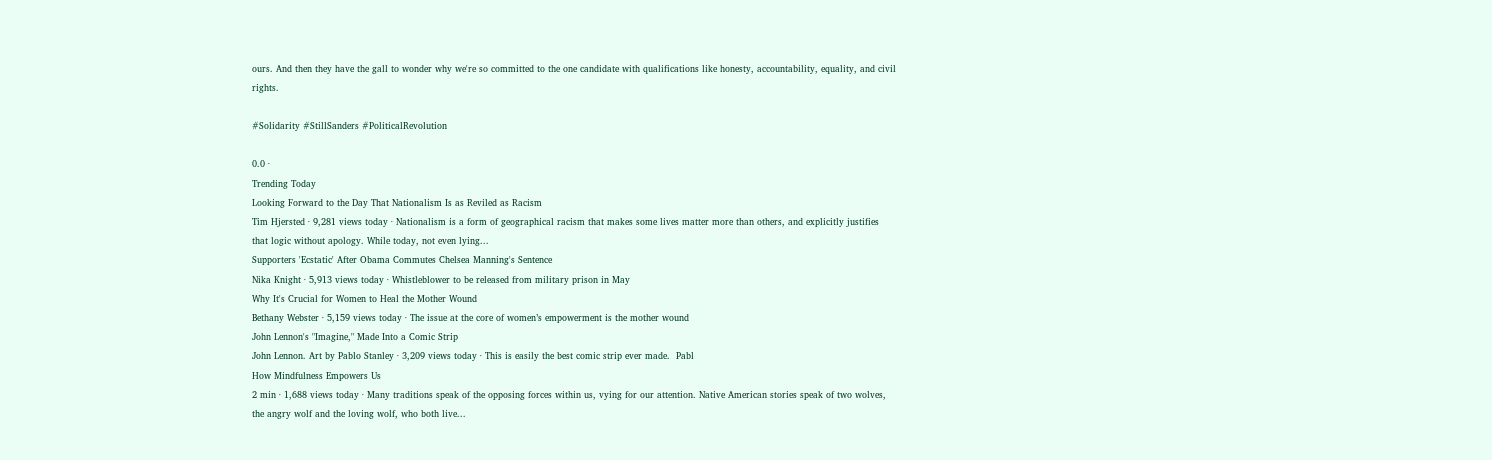ours. And then they have the gall to wonder why we're so committed to the one candidate with qualifications like honesty, accountability, equality, and civil rights.

#Solidarity #StillSanders #PoliticalRevolution

0.0 ·
Trending Today
Looking Forward to the Day That Nationalism Is as Reviled as Racism
Tim Hjersted · 9,281 views today · Nationalism is a form of geographical racism that makes some lives matter more than others, and explicitly justifies that logic without apology. While today, not even lying...
Supporters 'Ecstatic' After Obama Commutes Chelsea Manning's Sentence
Nika Knight · 5,913 views today · Whistleblower to be released from military prison in May
Why It's Crucial for Women to Heal the Mother Wound
Bethany Webster · 5,159 views today · The issue at the core of women’s empowerment is the mother wound
John Lennon's "Imagine," Made Into a Comic Strip
John Lennon. Art by Pablo Stanley · 3,209 views today · This is easily the best comic strip ever made.  Pabl
How Mindfulness Empowers Us
2 min · 1,688 views today · Many traditions speak of the opposing forces within us, vying for our attention. Native American stories speak of two wolves, the angry wolf and the loving wolf, who both live...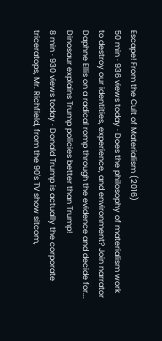Escape! From the Cult of Materialism (2016)
50 min · 936 views today · Does the philosophy of materialism work to destroy our identities, experience, and environment? Join narrator Daphne Ellis on a radical romp through the evidence and decide for...
Dinosaur explains Trump policies better than Trump!
8 min · 930 views today · Donald Trump is actually the corporate triceratops, Mr. Richfield, from the 90's TV show sitcom,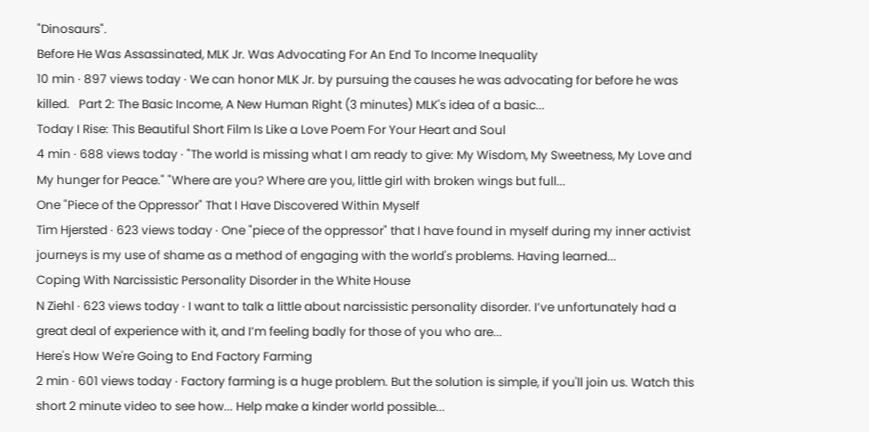"Dinosaurs".
Before He Was Assassinated, MLK Jr. Was Advocating For An End To Income Inequality
10 min · 897 views today · We can honor MLK Jr. by pursuing the causes he was advocating for before he was killed.   Part 2: The Basic Income, A New Human Right (3 minutes) MLK's idea of a basic...
Today I Rise: This Beautiful Short Film Is Like a Love Poem For Your Heart and Soul
4 min · 688 views today · "The world is missing what I am ready to give: My Wisdom, My Sweetness, My Love and My hunger for Peace." "Where are you? Where are you, little girl with broken wings but full...
One "Piece of the Oppressor" That I Have Discovered Within Myself
Tim Hjersted · 623 views today · One "piece of the oppressor" that I have found in myself during my inner activist journeys is my use of shame as a method of engaging with the world's problems. Having learned...
Coping With Narcissistic Personality Disorder in the White House
N Ziehl · 623 views today · I want to talk a little about narcissistic personality disorder. I’ve unfortunately had a great deal of experience with it, and I’m feeling badly for those of you who are...
Here's How We're Going to End Factory Farming
2 min · 601 views today · Factory farming is a huge problem. But the solution is simple, if you'll join us. Watch this short 2 minute video to see how... Help make a kinder world possible...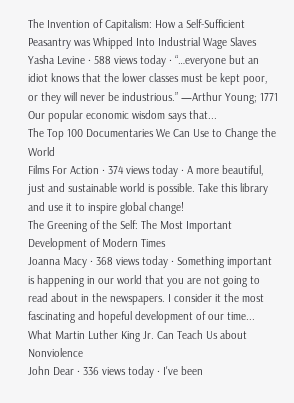The Invention of Capitalism: How a Self-Sufficient Peasantry was Whipped Into Industrial Wage Slaves
Yasha Levine · 588 views today · “…everyone but an idiot knows that the lower classes must be kept poor, or they will never be industrious.” —Arthur Young; 1771 Our popular economic wisdom says that...
The Top 100 Documentaries We Can Use to Change the World
Films For Action · 374 views today · A more beautiful, just and sustainable world is possible. Take this library and use it to inspire global change!
The Greening of the Self: The Most Important Development of Modern Times
Joanna Macy · 368 views today · Something important is happening in our world that you are not going to read about in the newspapers. I consider it the most fascinating and hopeful development of our time...
What Martin Luther King Jr. Can Teach Us about Nonviolence
John Dear · 336 views today · I've been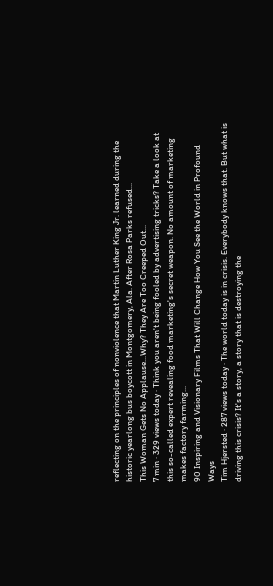reflecting on the principles of nonviolence that Martin Luther King Jr. learned during the historic yearlong bus boycott in Montgomery, Ala. After Rosa Parks refused...
This Woman Gets No Applause...Why? They Are Too Creeped Out...
7 min · 329 views today · Think you aren't being fooled by advertising tricks? Take a look at this so-called expert revealing food marketing's secret weapon. No amount of marketing makes factory farming...
90 Inspiring and Visionary Films That Will Change How You See the World in Profound Ways
Tim Hjersted · 287 views today · The world today is in crisis. Everybody knows that. But what is driving this crisis? It's a story, a story that is destroying the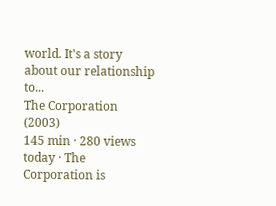world. It's a story about our relationship to...
The Corporation (2003)
145 min · 280 views today · The Corporation is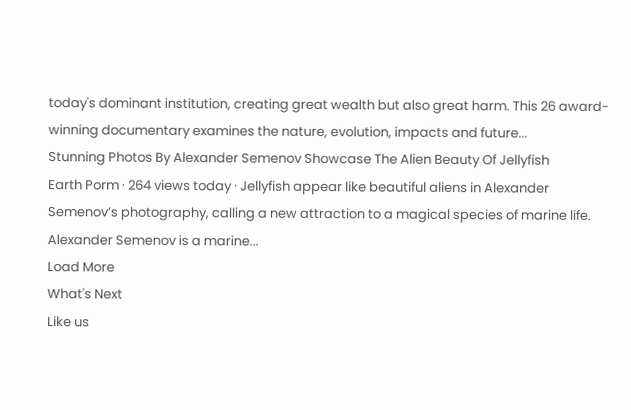today's dominant institution, creating great wealth but also great harm. This 26 award-winning documentary examines the nature, evolution, impacts and future...
Stunning Photos By Alexander Semenov Showcase The Alien Beauty Of Jellyfish
Earth Porm · 264 views today · Jellyfish appear like beautiful aliens in Alexander Semenov’s photography, calling a new attraction to a magical species of marine life. Alexander Semenov is a marine...
Load More
What's Next
Like us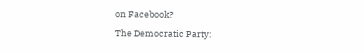on Facebook?
The Democratic Party: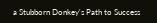a Stubborn Donkey's Path to Success